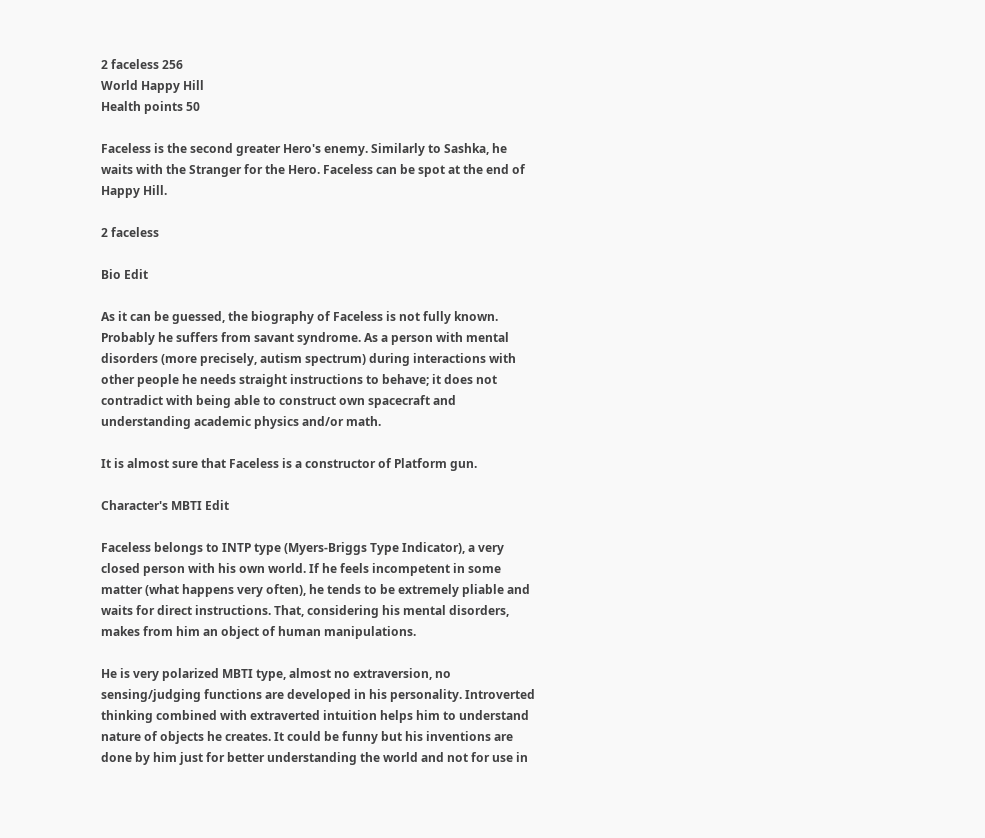2 faceless 256
World Happy Hill
Health points 50

Faceless is the second greater Hero's enemy. Similarly to Sashka, he waits with the Stranger for the Hero. Faceless can be spot at the end of Happy Hill.

2 faceless

Bio Edit

As it can be guessed, the biography of Faceless is not fully known. Probably he suffers from savant syndrome. As a person with mental disorders (more precisely, autism spectrum) during interactions with other people he needs straight instructions to behave; it does not contradict with being able to construct own spacecraft and understanding academic physics and/or math.

It is almost sure that Faceless is a constructor of Platform gun.

Character's MBTI Edit

Faceless belongs to INTP type (Myers-Briggs Type Indicator), a very closed person with his own world. If he feels incompetent in some matter (what happens very often), he tends to be extremely pliable and waits for direct instructions. That, considering his mental disorders, makes from him an object of human manipulations.

He is very polarized MBTI type, almost no extraversion, no sensing/judging functions are developed in his personality. Introverted thinking combined with extraverted intuition helps him to understand nature of objects he creates. It could be funny but his inventions are done by him just for better understanding the world and not for use in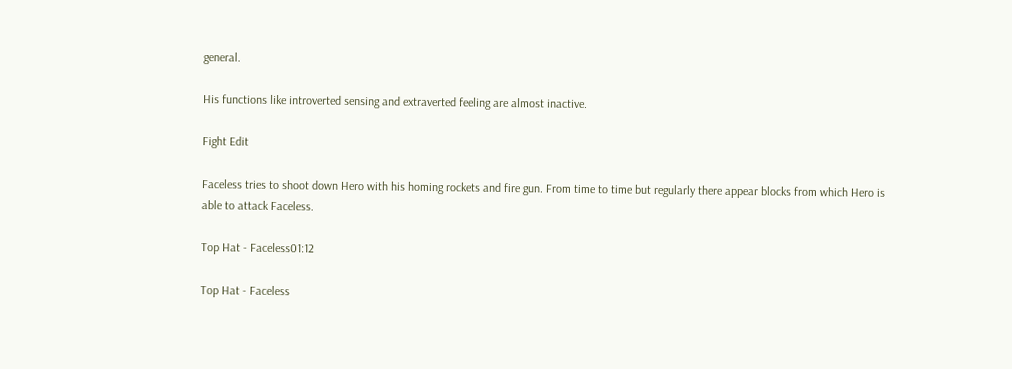general.

His functions like introverted sensing and extraverted feeling are almost inactive.

Fight Edit

Faceless tries to shoot down Hero with his homing rockets and fire gun. From time to time but regularly there appear blocks from which Hero is able to attack Faceless.

Top Hat - Faceless01:12

Top Hat - Faceless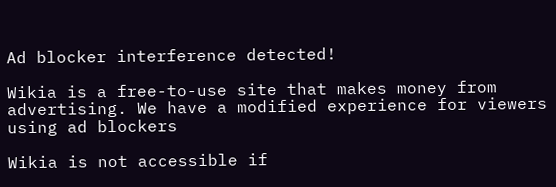Ad blocker interference detected!

Wikia is a free-to-use site that makes money from advertising. We have a modified experience for viewers using ad blockers

Wikia is not accessible if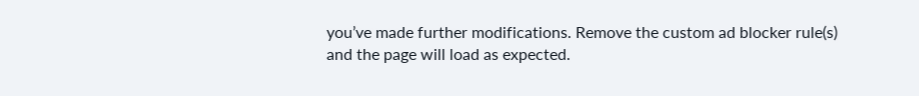you’ve made further modifications. Remove the custom ad blocker rule(s) and the page will load as expected.